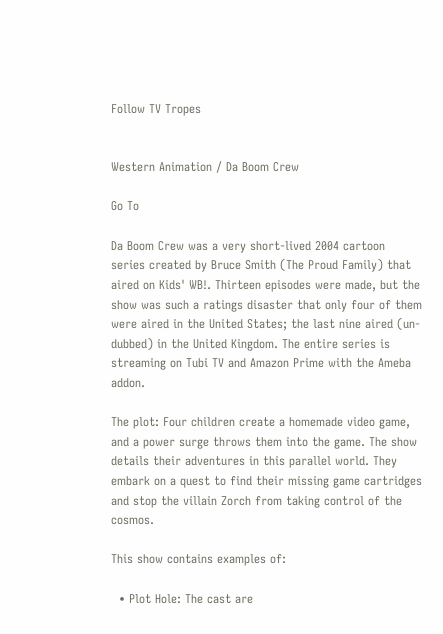Follow TV Tropes


Western Animation / Da Boom Crew

Go To

Da Boom Crew was a very short-lived 2004 cartoon series created by Bruce Smith (The Proud Family) that aired on Kids' WB!. Thirteen episodes were made, but the show was such a ratings disaster that only four of them were aired in the United States; the last nine aired (un-dubbed) in the United Kingdom. The entire series is streaming on Tubi TV and Amazon Prime with the Ameba addon.

The plot: Four children create a homemade video game, and a power surge throws them into the game. The show details their adventures in this parallel world. They embark on a quest to find their missing game cartridges and stop the villain Zorch from taking control of the cosmos.

This show contains examples of:

  • Plot Hole: The cast are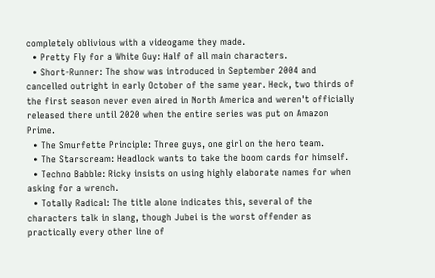completely oblivious with a videogame they made.
  • Pretty Fly for a White Guy: Half of all main characters.
  • Short-Runner: The show was introduced in September 2004 and cancelled outright in early October of the same year. Heck, two thirds of the first season never even aired in North America and weren't officially released there until 2020 when the entire series was put on Amazon Prime.
  • The Smurfette Principle: Three guys, one girl on the hero team.
  • The Starscream: Headlock wants to take the boom cards for himself.
  • Techno Babble: Ricky insists on using highly elaborate names for when asking for a wrench.
  • Totally Radical: The title alone indicates this, several of the characters talk in slang, though Jubei is the worst offender as practically every other line of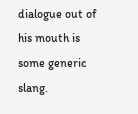dialogue out of his mouth is some generic slang.